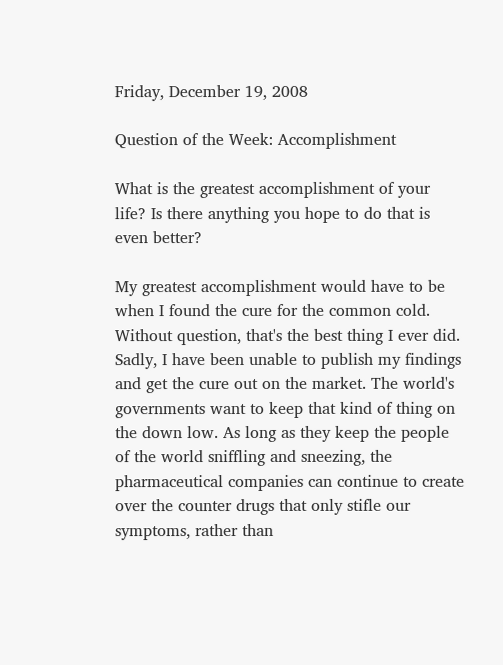Friday, December 19, 2008

Question of the Week: Accomplishment

What is the greatest accomplishment of your life? Is there anything you hope to do that is even better?

My greatest accomplishment would have to be when I found the cure for the common cold. Without question, that's the best thing I ever did. Sadly, I have been unable to publish my findings and get the cure out on the market. The world's governments want to keep that kind of thing on the down low. As long as they keep the people of the world sniffling and sneezing, the pharmaceutical companies can continue to create over the counter drugs that only stifle our symptoms, rather than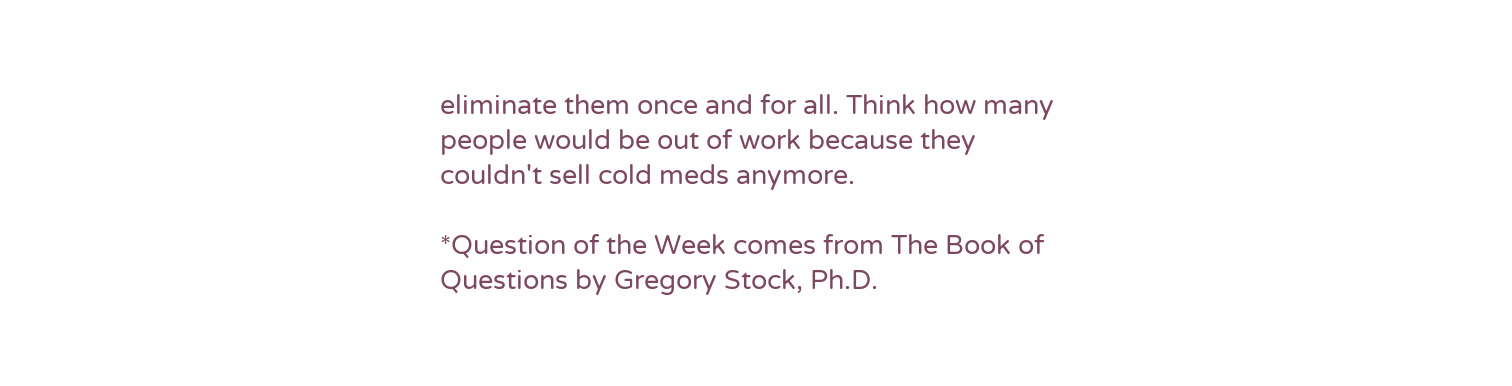eliminate them once and for all. Think how many people would be out of work because they couldn't sell cold meds anymore.

*Question of the Week comes from The Book of Questions by Gregory Stock, Ph.D.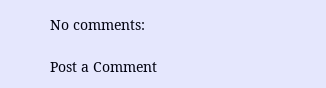No comments:

Post a Comment